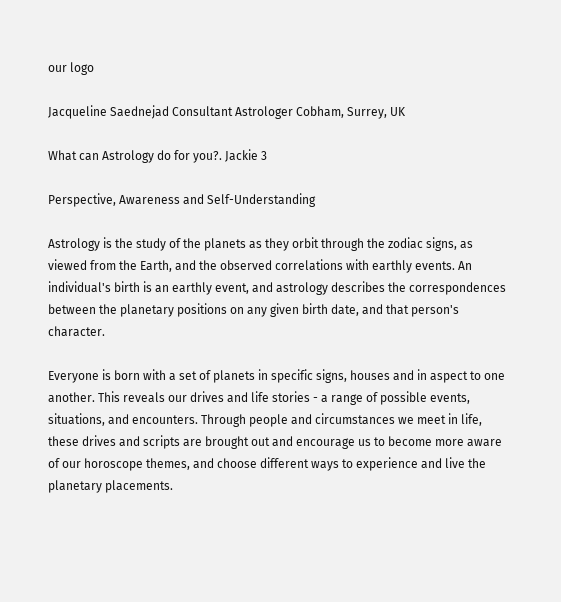our logo

Jacqueline Saednejad Consultant Astrologer Cobham, Surrey, UK

What can Astrology do for you?. Jackie 3

Perspective, Awareness and Self-Understanding

Astrology is the study of the planets as they orbit through the zodiac signs, as viewed from the Earth, and the observed correlations with earthly events. An individual's birth is an earthly event, and astrology describes the correspondences between the planetary positions on any given birth date, and that person's character.

Everyone is born with a set of planets in specific signs, houses and in aspect to one another. This reveals our drives and life stories - a range of possible events, situations, and encounters. Through people and circumstances we meet in life, these drives and scripts are brought out and encourage us to become more aware of our horoscope themes, and choose different ways to experience and live the planetary placements.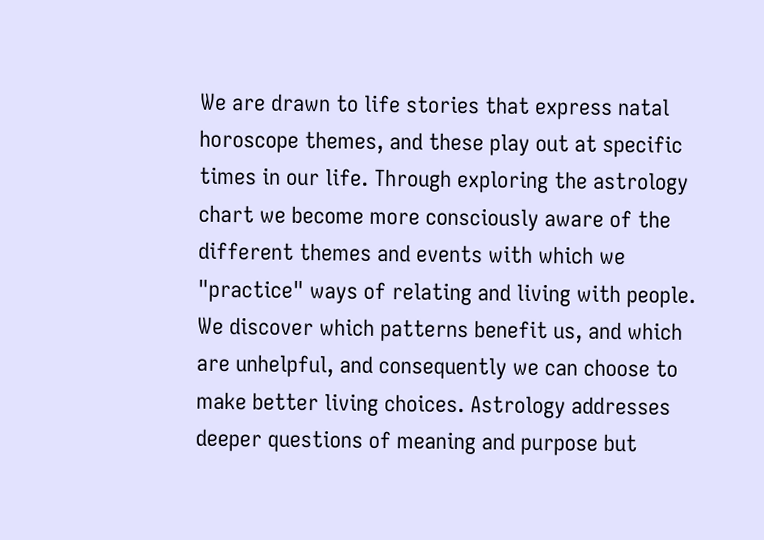We are drawn to life stories that express natal horoscope themes, and these play out at specific times in our life. Through exploring the astrology chart we become more consciously aware of the different themes and events with which we "practice" ways of relating and living with people. We discover which patterns benefit us, and which are unhelpful, and consequently we can choose to make better living choices. Astrology addresses deeper questions of meaning and purpose but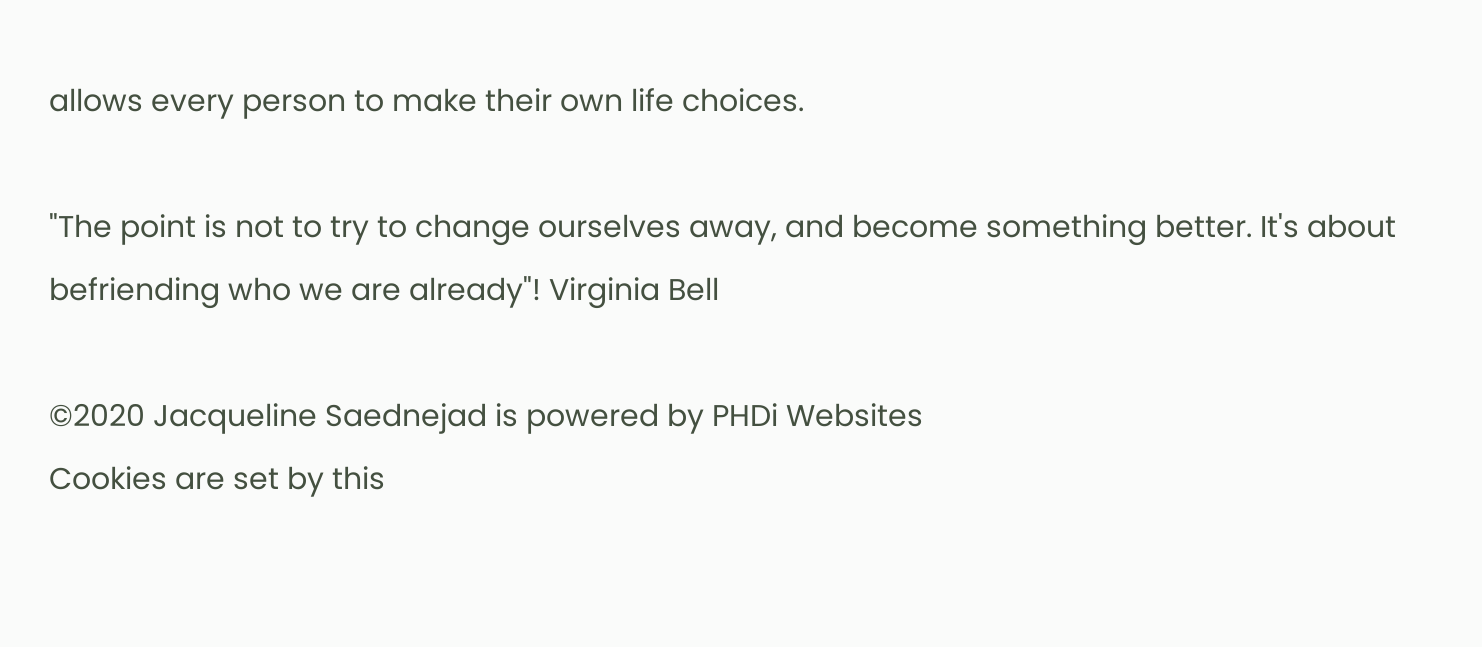allows every person to make their own life choices.

"The point is not to try to change ourselves away, and become something better. It's about befriending who we are already"! Virginia Bell

©2020 Jacqueline Saednejad is powered by PHDi Websites
Cookies are set by this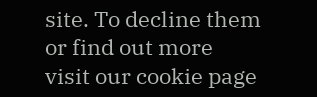site. To decline them or find out more visit our cookie page